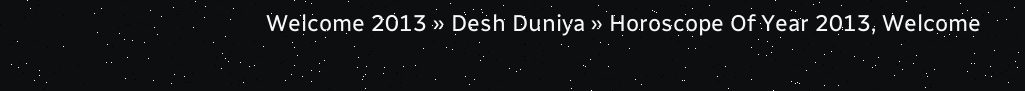Welcome 2013 » Desh Duniya » Horoscope Of Year 2013, Welcome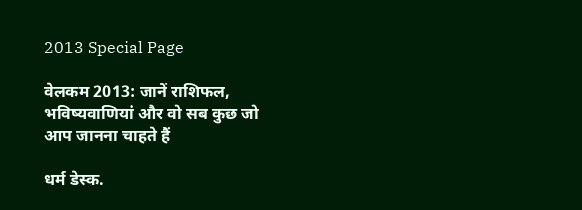2013 Special Page

वेलकम 2013: जानें राशिफल, भविष्यवाणियां और वो सब कुछ जो आप जानना चाहते हैं

धर्म डेस्क.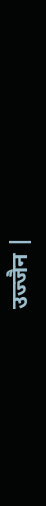उज्जैन |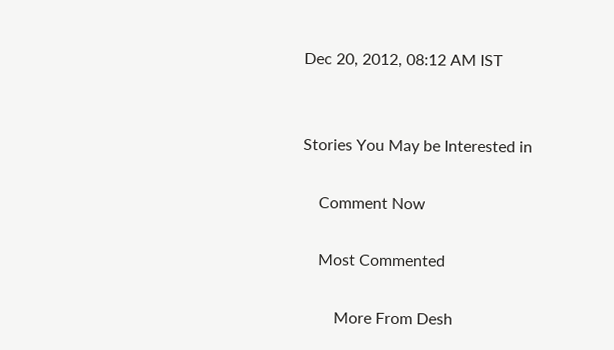Dec 20, 2012, 08:12 AM IST


Stories You May be Interested in

    Comment Now

    Most Commented

        More From Desh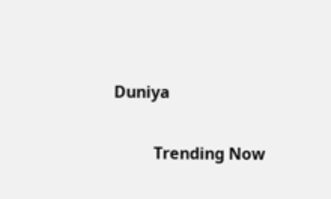Duniya

          Trending Now